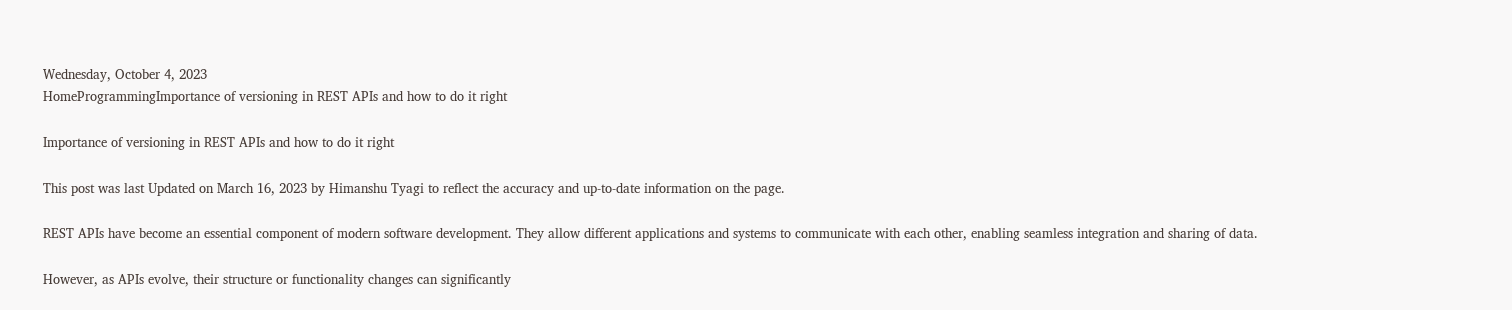Wednesday, October 4, 2023
HomeProgrammingImportance of versioning in REST APIs and how to do it right

Importance of versioning in REST APIs and how to do it right

This post was last Updated on March 16, 2023 by Himanshu Tyagi to reflect the accuracy and up-to-date information on the page.

REST APIs have become an essential component of modern software development. They allow different applications and systems to communicate with each other, enabling seamless integration and sharing of data.

However, as APIs evolve, their structure or functionality changes can significantly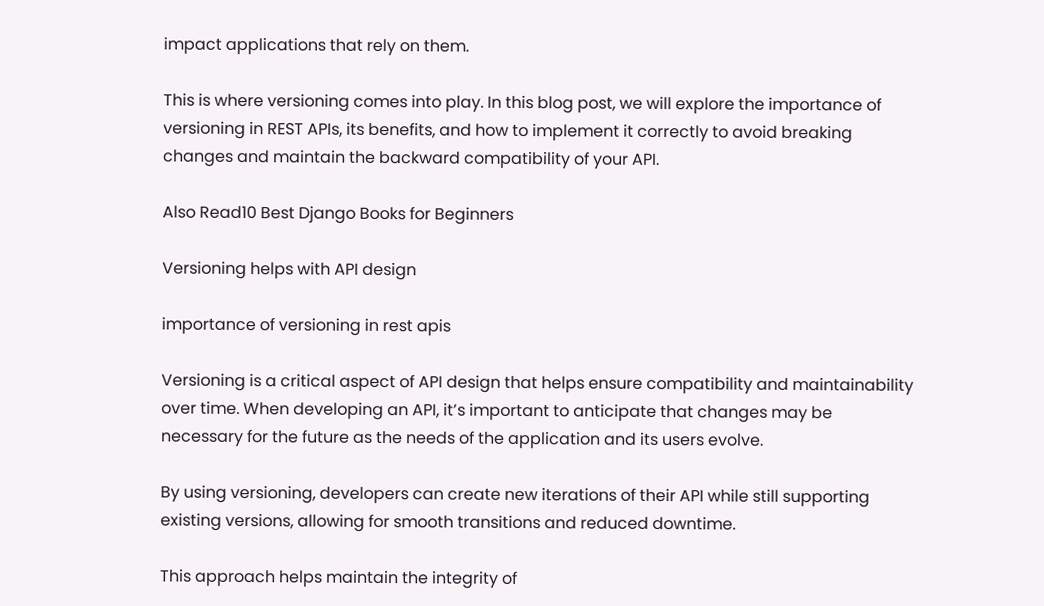impact applications that rely on them.

This is where versioning comes into play. In this blog post, we will explore the importance of versioning in REST APIs, its benefits, and how to implement it correctly to avoid breaking changes and maintain the backward compatibility of your API.

Also Read10 Best Django Books for Beginners

Versioning helps with API design

importance of versioning in rest apis

Versioning is a critical aspect of API design that helps ensure compatibility and maintainability over time. When developing an API, it’s important to anticipate that changes may be necessary for the future as the needs of the application and its users evolve.

By using versioning, developers can create new iterations of their API while still supporting existing versions, allowing for smooth transitions and reduced downtime.

This approach helps maintain the integrity of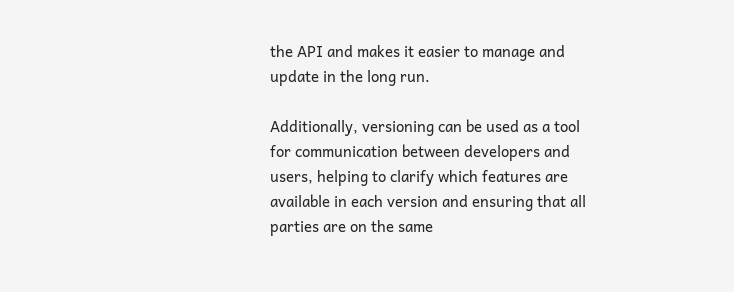the API and makes it easier to manage and update in the long run.

Additionally, versioning can be used as a tool for communication between developers and users, helping to clarify which features are available in each version and ensuring that all parties are on the same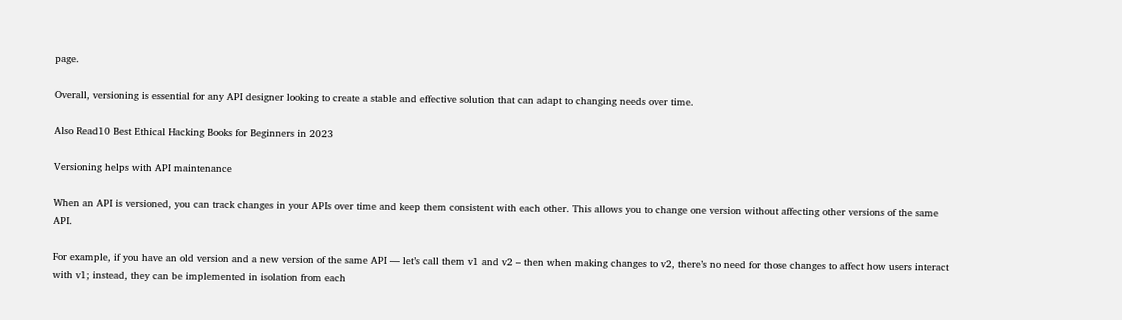page.

Overall, versioning is essential for any API designer looking to create a stable and effective solution that can adapt to changing needs over time.

Also Read10 Best Ethical Hacking Books for Beginners in 2023

Versioning helps with API maintenance

When an API is versioned, you can track changes in your APIs over time and keep them consistent with each other. This allows you to change one version without affecting other versions of the same API.

For example, if you have an old version and a new version of the same API — let’s call them v1 and v2 – then when making changes to v2, there’s no need for those changes to affect how users interact with v1; instead, they can be implemented in isolation from each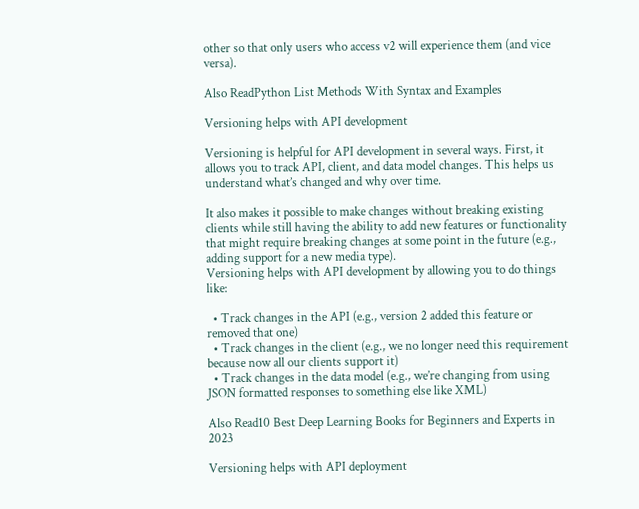other so that only users who access v2 will experience them (and vice versa).

Also ReadPython List Methods With Syntax and Examples

Versioning helps with API development

Versioning is helpful for API development in several ways. First, it allows you to track API, client, and data model changes. This helps us understand what’s changed and why over time.

It also makes it possible to make changes without breaking existing clients while still having the ability to add new features or functionality that might require breaking changes at some point in the future (e.g., adding support for a new media type).
Versioning helps with API development by allowing you to do things like:

  • Track changes in the API (e.g., version 2 added this feature or removed that one)
  • Track changes in the client (e.g., we no longer need this requirement because now all our clients support it)
  • Track changes in the data model (e.g., we’re changing from using JSON formatted responses to something else like XML)

Also Read10 Best Deep Learning Books for Beginners and Experts in 2023

Versioning helps with API deployment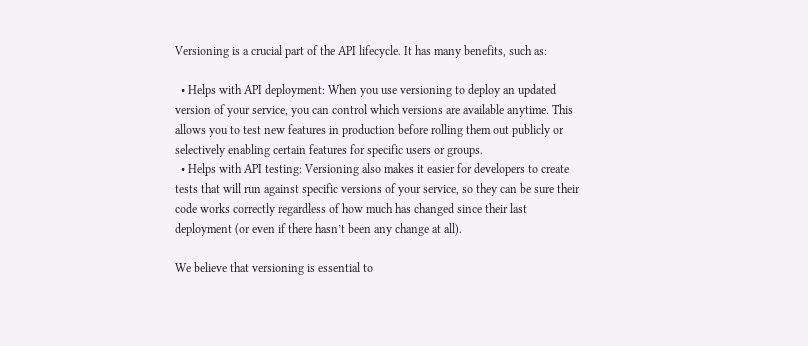Versioning is a crucial part of the API lifecycle. It has many benefits, such as:

  • Helps with API deployment: When you use versioning to deploy an updated version of your service, you can control which versions are available anytime. This allows you to test new features in production before rolling them out publicly or selectively enabling certain features for specific users or groups.
  • Helps with API testing: Versioning also makes it easier for developers to create tests that will run against specific versions of your service, so they can be sure their code works correctly regardless of how much has changed since their last deployment (or even if there hasn’t been any change at all).

We believe that versioning is essential to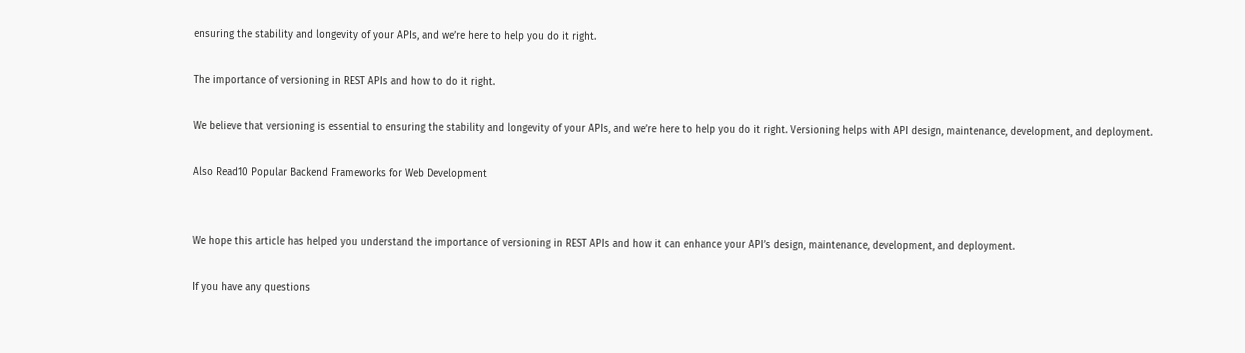ensuring the stability and longevity of your APIs, and we’re here to help you do it right.

The importance of versioning in REST APIs and how to do it right.

We believe that versioning is essential to ensuring the stability and longevity of your APIs, and we’re here to help you do it right. Versioning helps with API design, maintenance, development, and deployment.

Also Read10 Popular Backend Frameworks for Web Development


We hope this article has helped you understand the importance of versioning in REST APIs and how it can enhance your API’s design, maintenance, development, and deployment.

If you have any questions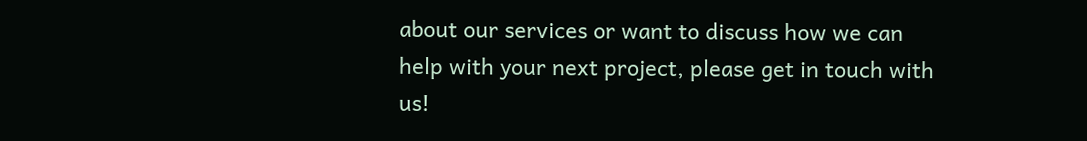about our services or want to discuss how we can help with your next project, please get in touch with us!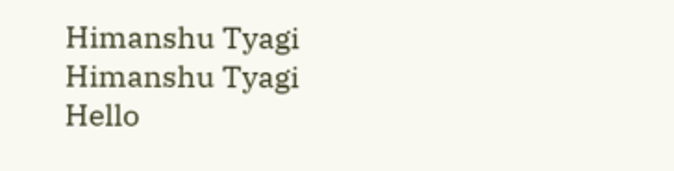Himanshu Tyagi
Himanshu Tyagi
Hello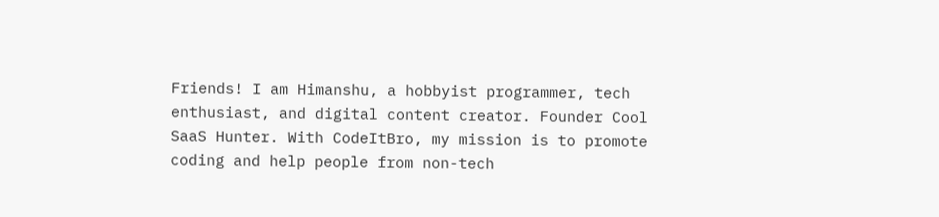Friends! I am Himanshu, a hobbyist programmer, tech enthusiast, and digital content creator. Founder Cool SaaS Hunter. With CodeItBro, my mission is to promote coding and help people from non-tech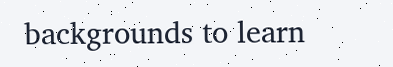backgrounds to learn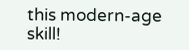this modern-age skill!